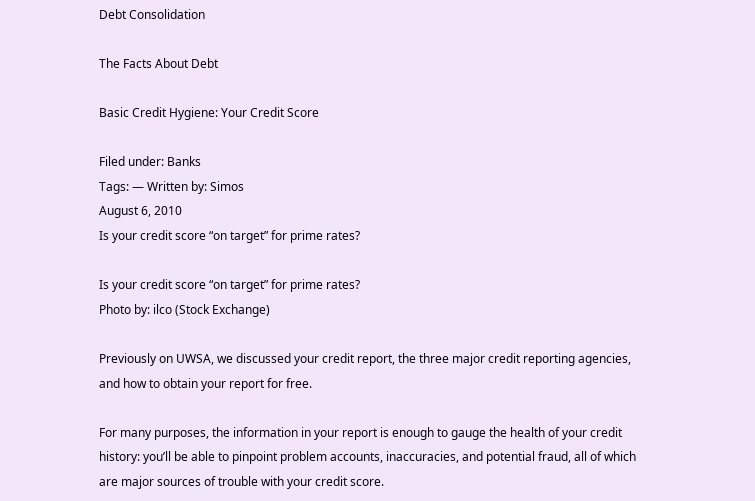Debt Consolidation

The Facts About Debt

Basic Credit Hygiene: Your Credit Score

Filed under: Banks
Tags: — Written by: Simos
August 6, 2010
Is your credit score “on target” for prime rates?

Is your credit score “on target” for prime rates?
Photo by: ilco (Stock Exchange)

Previously on UWSA, we discussed your credit report, the three major credit reporting agencies, and how to obtain your report for free.

For many purposes, the information in your report is enough to gauge the health of your credit history: you’ll be able to pinpoint problem accounts, inaccuracies, and potential fraud, all of which are major sources of trouble with your credit score.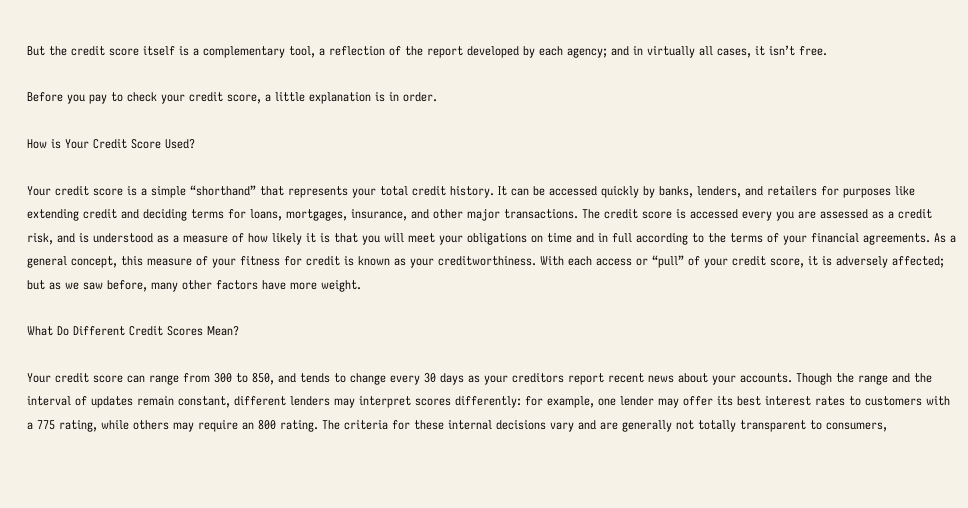But the credit score itself is a complementary tool, a reflection of the report developed by each agency; and in virtually all cases, it isn’t free.

Before you pay to check your credit score, a little explanation is in order.

How is Your Credit Score Used?

Your credit score is a simple “shorthand” that represents your total credit history. It can be accessed quickly by banks, lenders, and retailers for purposes like extending credit and deciding terms for loans, mortgages, insurance, and other major transactions. The credit score is accessed every you are assessed as a credit risk, and is understood as a measure of how likely it is that you will meet your obligations on time and in full according to the terms of your financial agreements. As a general concept, this measure of your fitness for credit is known as your creditworthiness. With each access or “pull” of your credit score, it is adversely affected; but as we saw before, many other factors have more weight.

What Do Different Credit Scores Mean?

Your credit score can range from 300 to 850, and tends to change every 30 days as your creditors report recent news about your accounts. Though the range and the interval of updates remain constant, different lenders may interpret scores differently: for example, one lender may offer its best interest rates to customers with a 775 rating, while others may require an 800 rating. The criteria for these internal decisions vary and are generally not totally transparent to consumers,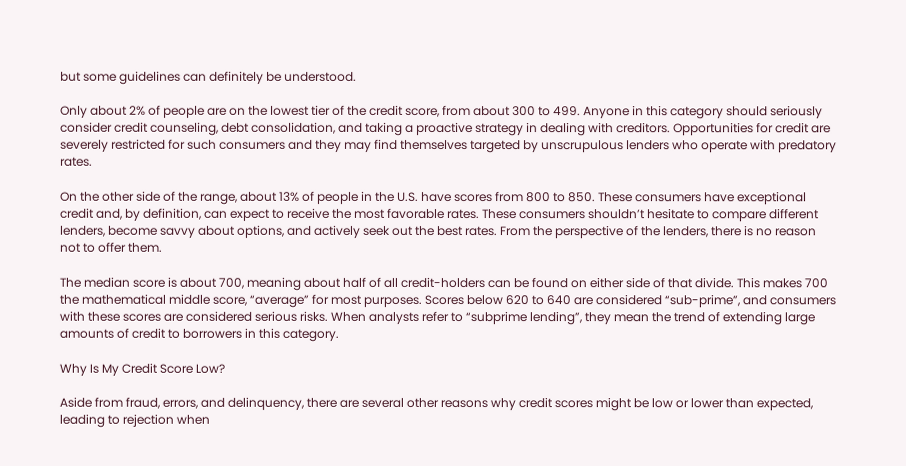but some guidelines can definitely be understood.

Only about 2% of people are on the lowest tier of the credit score, from about 300 to 499. Anyone in this category should seriously consider credit counseling, debt consolidation, and taking a proactive strategy in dealing with creditors. Opportunities for credit are severely restricted for such consumers and they may find themselves targeted by unscrupulous lenders who operate with predatory rates.

On the other side of the range, about 13% of people in the U.S. have scores from 800 to 850. These consumers have exceptional credit and, by definition, can expect to receive the most favorable rates. These consumers shouldn’t hesitate to compare different lenders, become savvy about options, and actively seek out the best rates. From the perspective of the lenders, there is no reason not to offer them.

The median score is about 700, meaning about half of all credit-holders can be found on either side of that divide. This makes 700 the mathematical middle score, “average” for most purposes. Scores below 620 to 640 are considered “sub-prime”, and consumers with these scores are considered serious risks. When analysts refer to “subprime lending”, they mean the trend of extending large amounts of credit to borrowers in this category.

Why Is My Credit Score Low?

Aside from fraud, errors, and delinquency, there are several other reasons why credit scores might be low or lower than expected, leading to rejection when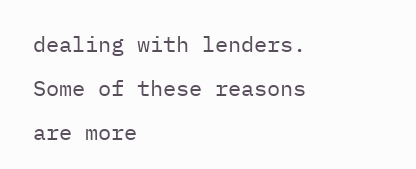dealing with lenders. Some of these reasons are more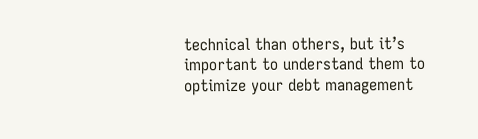technical than others, but it’s important to understand them to optimize your debt management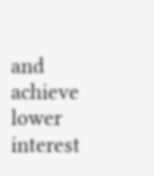and achieve lower interest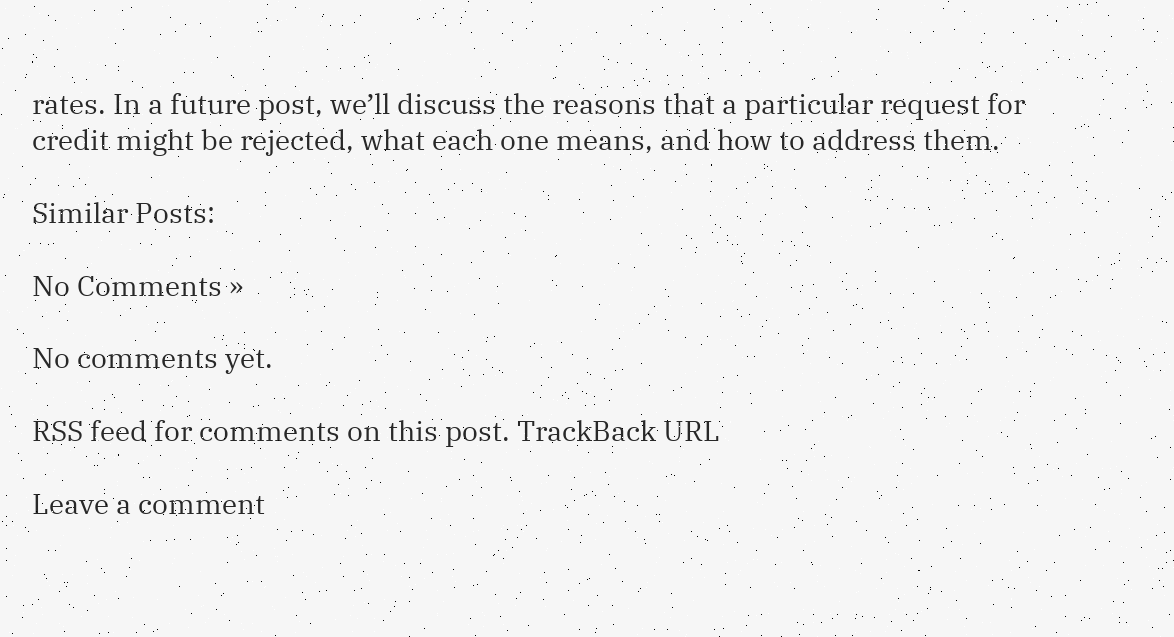rates. In a future post, we’ll discuss the reasons that a particular request for credit might be rejected, what each one means, and how to address them.

Similar Posts:

No Comments »

No comments yet.

RSS feed for comments on this post. TrackBack URL

Leave a comment